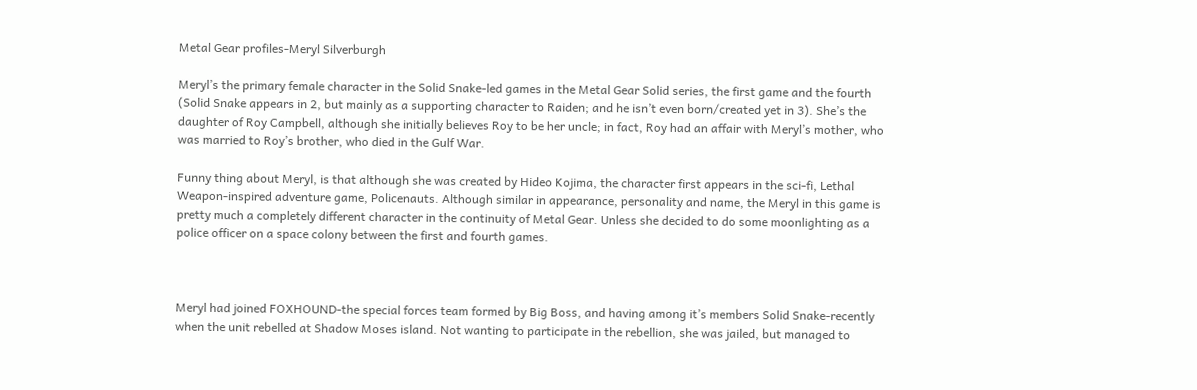Metal Gear profiles-Meryl Silverburgh

Meryl’s the primary female character in the Solid Snake-led games in the Metal Gear Solid series, the first game and the fourth (Solid Snake appears in 2, but mainly as a supporting character to Raiden; and he isn’t even born/created yet in 3). She’s the daughter of Roy Campbell, although she initially believes Roy to be her uncle; in fact, Roy had an affair with Meryl’s mother, who was married to Roy’s brother, who died in the Gulf War.

Funny thing about Meryl, is that although she was created by Hideo Kojima, the character first appears in the sci-fi, Lethal Weapon-inspired adventure game, Policenauts. Although similar in appearance, personality and name, the Meryl in this game is pretty much a completely different character in the continuity of Metal Gear. Unless she decided to do some moonlighting as a police officer on a space colony between the first and fourth games.



Meryl had joined FOXHOUND-the special forces team formed by Big Boss, and having among it’s members Solid Snake-recently when the unit rebelled at Shadow Moses island. Not wanting to participate in the rebellion, she was jailed, but managed to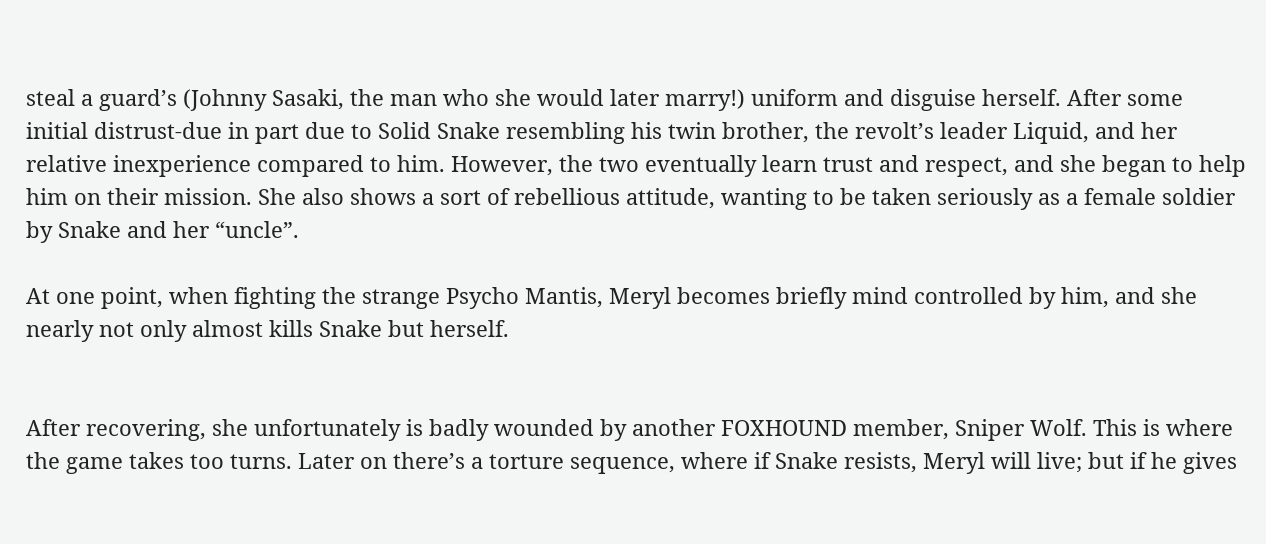steal a guard’s (Johnny Sasaki, the man who she would later marry!) uniform and disguise herself. After some initial distrust-due in part due to Solid Snake resembling his twin brother, the revolt’s leader Liquid, and her relative inexperience compared to him. However, the two eventually learn trust and respect, and she began to help him on their mission. She also shows a sort of rebellious attitude, wanting to be taken seriously as a female soldier by Snake and her “uncle”.

At one point, when fighting the strange Psycho Mantis, Meryl becomes briefly mind controlled by him, and she nearly not only almost kills Snake but herself.


After recovering, she unfortunately is badly wounded by another FOXHOUND member, Sniper Wolf. This is where the game takes too turns. Later on there’s a torture sequence, where if Snake resists, Meryl will live; but if he gives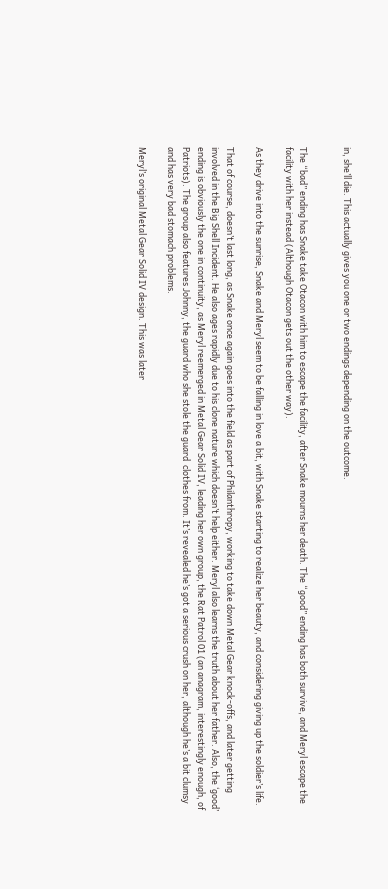in, she’ll die. This actually gives you one or two endings depending on the outcome.


The “bad” ending has Snake take Otacon with him to escape the facility, after Snake mourns her death. The “good” ending has both survive, and Meryl escape the facility with her instead (Although Otacon gets out the other way).

As they drive into the sunrise, Snake and Meryl seem to be falling in love a bit, with Snake starting to realize her beauty, and considering giving up the soldier’s life.

That of course, doesn’t last long, as Snake once again goes into the field as part of Philanthropy, working to take down Metal Gear knock-offs, and later getting involved in the Big Shell Incident. He also ages rapidly due to his clone nature which doesn’t help either. Meryl also learns the truth about her father. Also, the ‘good’ ending is obviously the one in continuity, as Meryl reemerged in Metal Gear Solid IV, leading her own group, the Rat Patrol 01 (an anagram, interestingly enough, of Patriots). The group also features Johnny, the guard who she stole the guard  clothes from. It’s revealed he’s got a serious crush on her, although he’s a bit clumsy and has very bad stomach problems.

Meryl’s original Metal Gear Solid IV design. This was later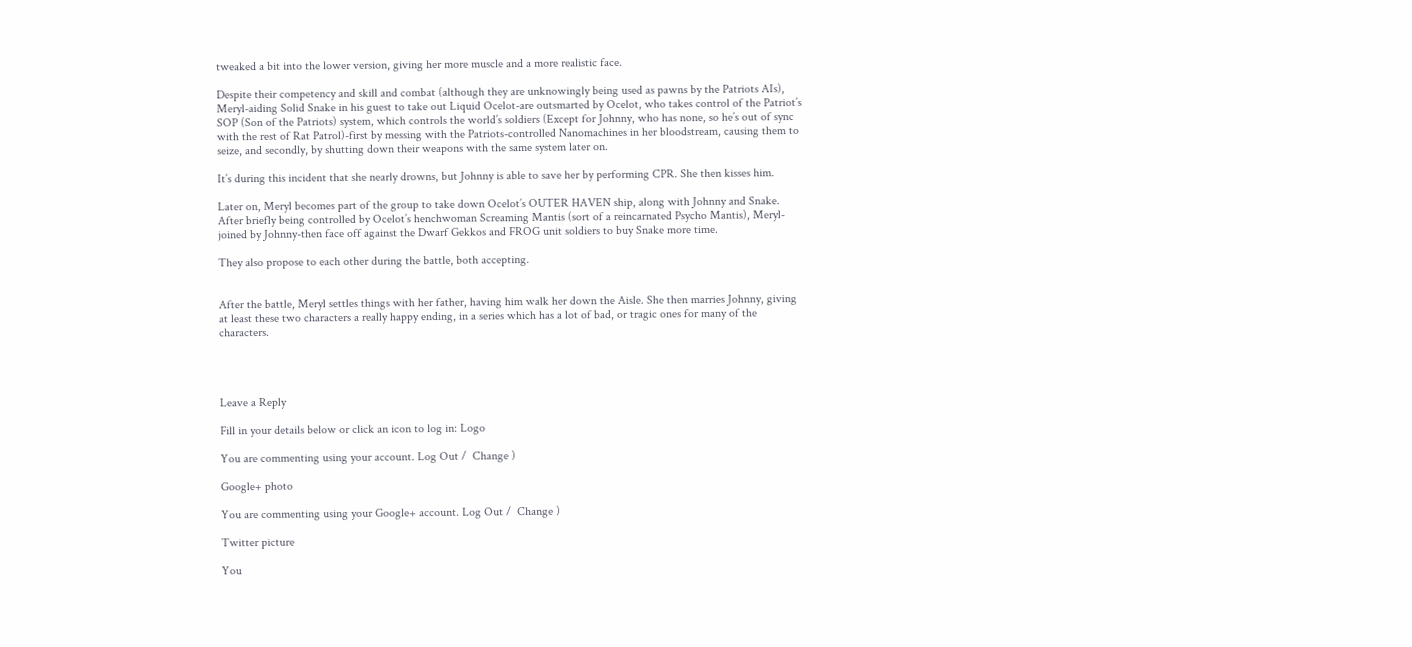tweaked a bit into the lower version, giving her more muscle and a more realistic face.

Despite their competency and skill and combat (although they are unknowingly being used as pawns by the Patriots AIs), Meryl-aiding Solid Snake in his guest to take out Liquid Ocelot-are outsmarted by Ocelot, who takes control of the Patriot’s SOP (Son of the Patriots) system, which controls the world’s soldiers (Except for Johnny, who has none, so he’s out of sync with the rest of Rat Patrol)-first by messing with the Patriots-controlled Nanomachines in her bloodstream, causing them to seize, and secondly, by shutting down their weapons with the same system later on.

It’s during this incident that she nearly drowns, but Johnny is able to save her by performing CPR. She then kisses him.

Later on, Meryl becomes part of the group to take down Ocelot’s OUTER HAVEN ship, along with Johnny and Snake. After briefly being controlled by Ocelot’s henchwoman Screaming Mantis (sort of a reincarnated Psycho Mantis), Meryl-joined by Johnny-then face off against the Dwarf Gekkos and FROG unit soldiers to buy Snake more time.

They also propose to each other during the battle, both accepting.


After the battle, Meryl settles things with her father, having him walk her down the Aisle. She then marries Johnny, giving at least these two characters a really happy ending, in a series which has a lot of bad, or tragic ones for many of the characters.




Leave a Reply

Fill in your details below or click an icon to log in: Logo

You are commenting using your account. Log Out /  Change )

Google+ photo

You are commenting using your Google+ account. Log Out /  Change )

Twitter picture

You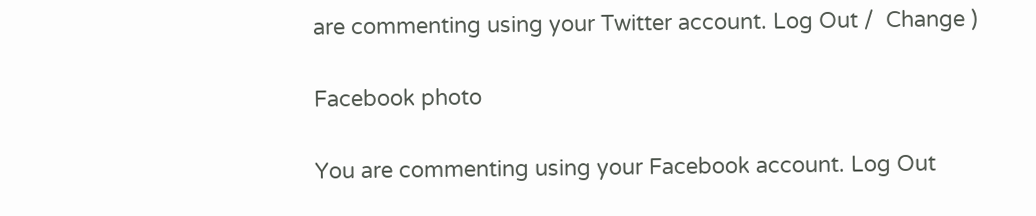are commenting using your Twitter account. Log Out /  Change )

Facebook photo

You are commenting using your Facebook account. Log Out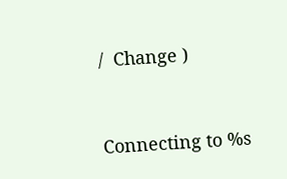/  Change )


Connecting to %s